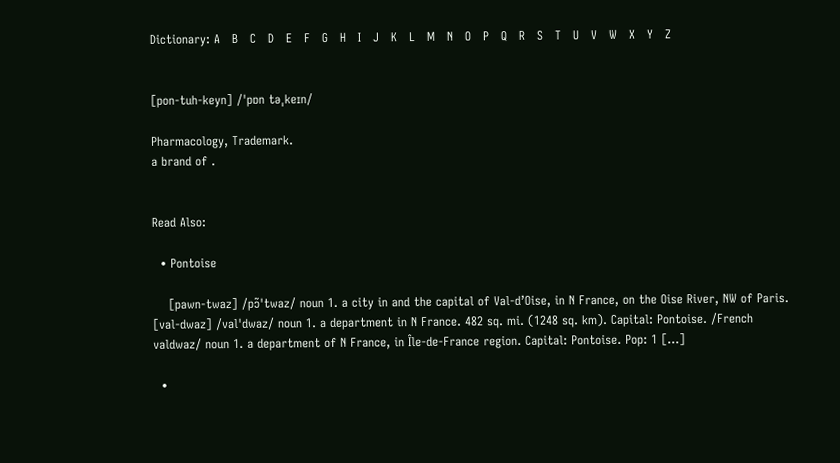Dictionary: A   B   C   D   E   F   G   H   I   J   K   L   M   N   O   P   Q   R   S   T   U   V   W   X   Y   Z


[pon-tuh-keyn] /ˈpɒn təˌkeɪn/

Pharmacology, Trademark.
a brand of .


Read Also:

  • Pontoise

    [pawn-twaz] /pɔ̃ˈtwaz/ noun 1. a city in and the capital of Val-d’Oise, in N France, on the Oise River, NW of Paris. [val-dwaz] /valˈdwaz/ noun 1. a department in N France. 482 sq. mi. (1248 sq. km). Capital: Pontoise. /French valdwaz/ noun 1. a department of N France, in Île-de-France region. Capital: Pontoise. Pop: 1 […]

  •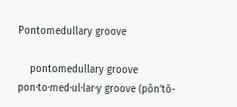Pontomedullary groove

    pontomedullary groove pon·to·med·ul·lar·y groove (pŏn’tō-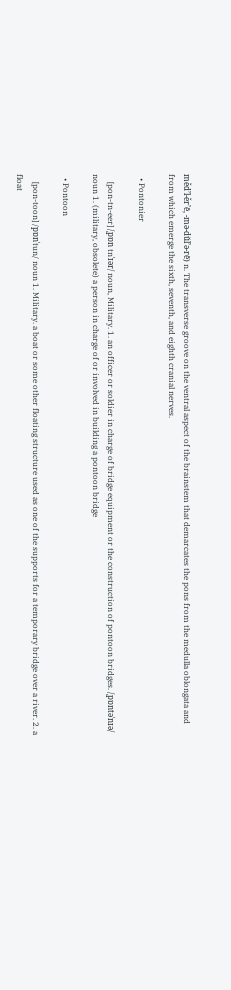měd’l-ěr’ē, -mə-dŭl’ə-rē) n. The transverse groove on the ventral aspect of the brainstem that demarcates the pons from the medulla oblongata and from which emerge the sixth, seventh, and eighth cranial nerves.

  • Pontonier

    [pon-tn-eer] /ˌpɒn tnˈɪər/ noun, Military. 1. an officer or soldier in charge of bridge equipment or the construction of pontoon bridges. /ˌpɒntəˈnɪə/ noun 1. (military, obsolete) a person in charge of or involved in building a pontoon bridge

  • Pontoon

    [pon-toon] /pɒnˈtun/ noun 1. Military. a boat or some other floating structure used as one of the supports for a temporary bridge over a river. 2. a float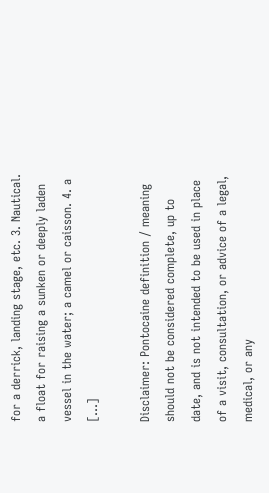for a derrick, landing stage, etc. 3. Nautical. a float for raising a sunken or deeply laden vessel in the water; a camel or caisson. 4. a […]

Disclaimer: Pontocaine definition / meaning should not be considered complete, up to date, and is not intended to be used in place of a visit, consultation, or advice of a legal, medical, or any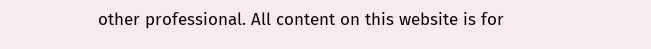other professional. All content on this website is for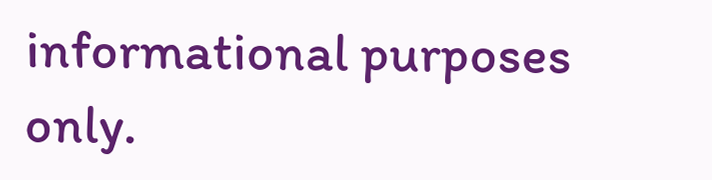informational purposes only.